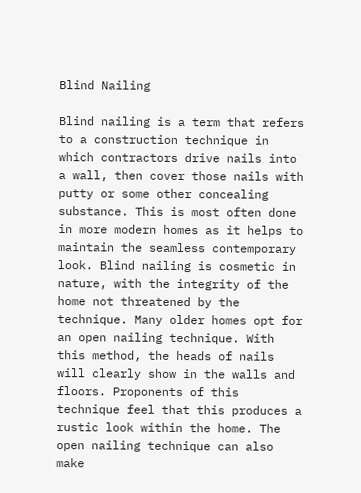Blind Nailing

Blind nailing is a term that refers to a construction technique in which contractors drive nails into a wall, then cover those nails with putty or some other concealing substance. This is most often done in more modern homes as it helps to maintain the seamless contemporary look. Blind nailing is cosmetic in nature, with the integrity of the home not threatened by the technique. Many older homes opt for an open nailing technique. With this method, the heads of nails will clearly show in the walls and floors. Proponents of this technique feel that this produces a rustic look within the home. The open nailing technique can also make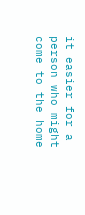it easier for a person who might come to the home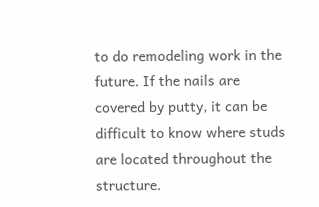to do remodeling work in the future. If the nails are covered by putty, it can be difficult to know where studs are located throughout the structure.